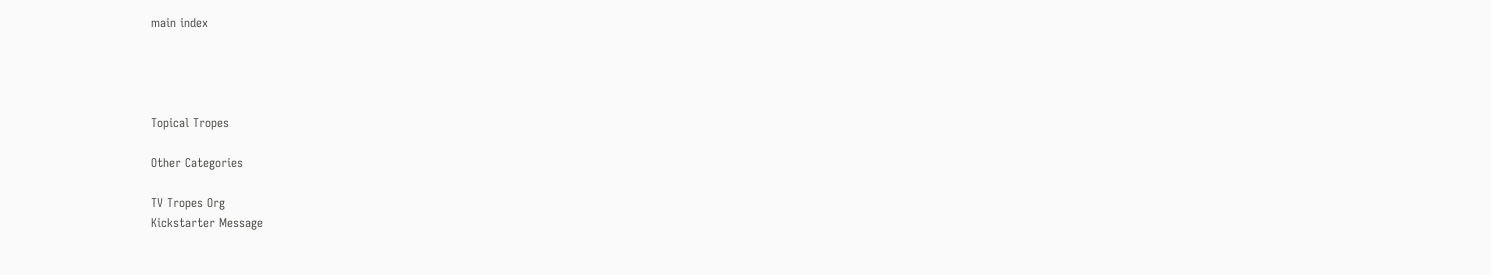main index




Topical Tropes

Other Categories

TV Tropes Org
Kickstarter Message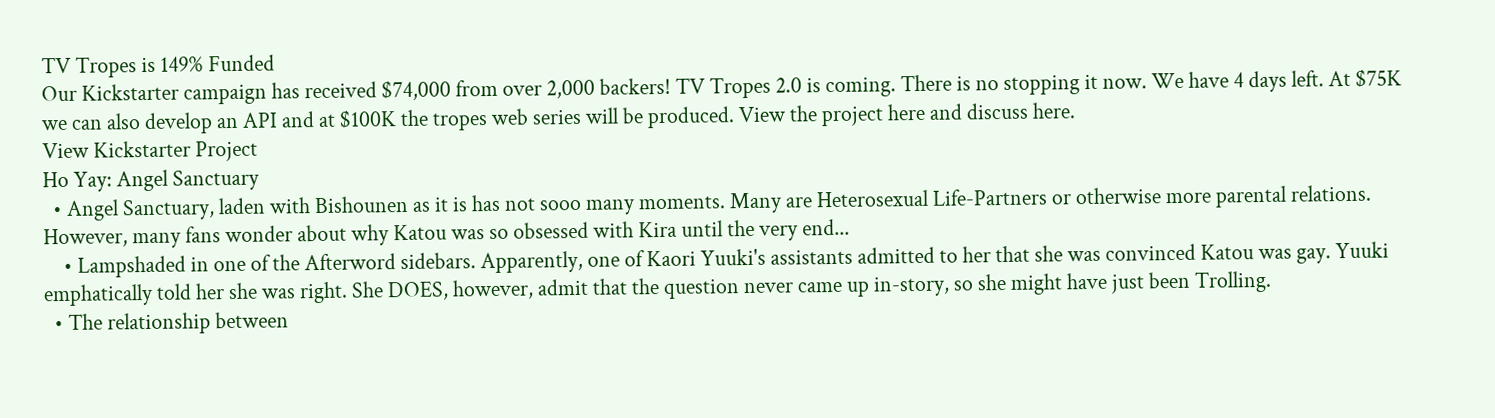TV Tropes is 149% Funded
Our Kickstarter campaign has received $74,000 from over 2,000 backers! TV Tropes 2.0 is coming. There is no stopping it now. We have 4 days left. At $75K we can also develop an API and at $100K the tropes web series will be produced. View the project here and discuss here.
View Kickstarter Project
Ho Yay: Angel Sanctuary
  • Angel Sanctuary, laden with Bishounen as it is has not sooo many moments. Many are Heterosexual Life-Partners or otherwise more parental relations. However, many fans wonder about why Katou was so obsessed with Kira until the very end...
    • Lampshaded in one of the Afterword sidebars. Apparently, one of Kaori Yuuki's assistants admitted to her that she was convinced Katou was gay. Yuuki emphatically told her she was right. She DOES, however, admit that the question never came up in-story, so she might have just been Trolling.
  • The relationship between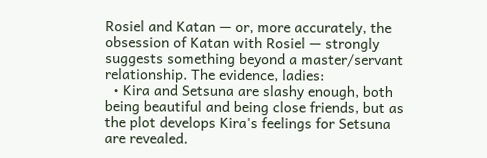Rosiel and Katan — or, more accurately, the obsession of Katan with Rosiel — strongly suggests something beyond a master/servant relationship. The evidence, ladies:
  • Kira and Setsuna are slashy enough, both being beautiful and being close friends, but as the plot develops Kira's feelings for Setsuna are revealed.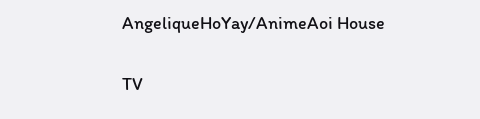AngeliqueHoYay/AnimeAoi House

TV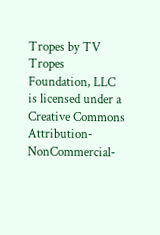Tropes by TV Tropes Foundation, LLC is licensed under a Creative Commons Attribution-NonCommercial-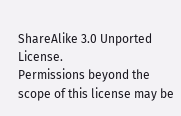ShareAlike 3.0 Unported License.
Permissions beyond the scope of this license may be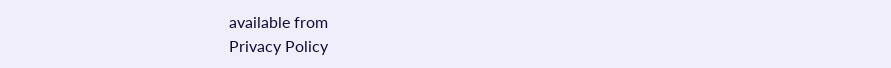available from
Privacy Policy